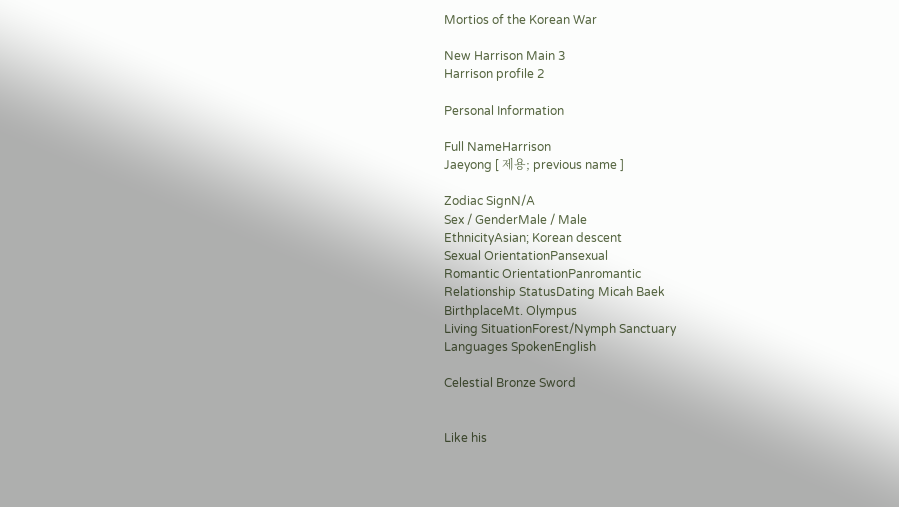Mortios of the Korean War

New Harrison Main 3
Harrison profile 2

Personal Information

Full NameHarrison
Jaeyong [ 제용; previous name ]

Zodiac SignN/A
Sex / GenderMale / Male
EthnicityAsian; Korean descent
Sexual OrientationPansexual
Romantic OrientationPanromantic
Relationship StatusDating Micah Baek
BirthplaceMt. Olympus
Living SituationForest/Nymph Sanctuary
Languages SpokenEnglish

Celestial Bronze Sword


Like his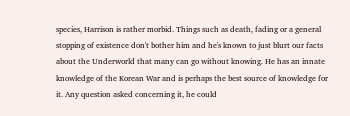species, Harrison is rather morbid. Things such as death, fading or a general stopping of existence don't bother him and he's known to just blurt our facts about the Underworld that many can go without knowing. He has an innate knowledge of the Korean War and is perhaps the best source of knowledge for it. Any question asked concerning it, he could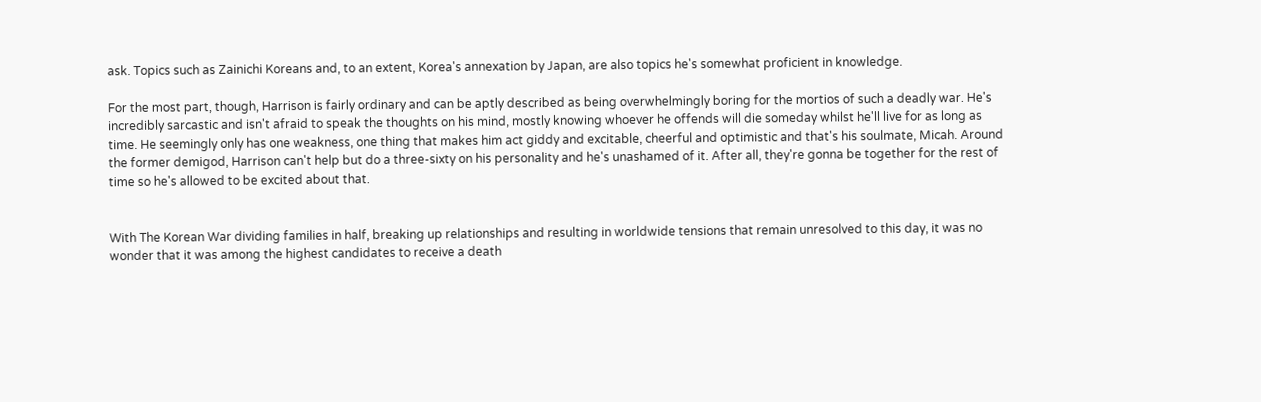ask. Topics such as Zainichi Koreans and, to an extent, Korea's annexation by Japan, are also topics he's somewhat proficient in knowledge.

For the most part, though, Harrison is fairly ordinary and can be aptly described as being overwhelmingly boring for the mortios of such a deadly war. He's incredibly sarcastic and isn't afraid to speak the thoughts on his mind, mostly knowing whoever he offends will die someday whilst he'll live for as long as time. He seemingly only has one weakness, one thing that makes him act giddy and excitable, cheerful and optimistic and that's his soulmate, Micah. Around the former demigod, Harrison can't help but do a three-sixty on his personality and he's unashamed of it. After all, they're gonna be together for the rest of time so he's allowed to be excited about that.


With The Korean War dividing families in half, breaking up relationships and resulting in worldwide tensions that remain unresolved to this day, it was no wonder that it was among the highest candidates to receive a death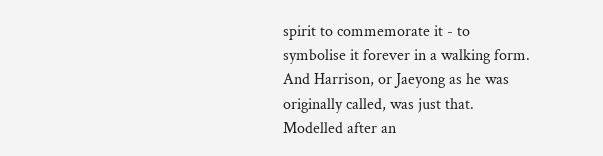spirit to commemorate it - to symbolise it forever in a walking form. And Harrison, or Jaeyong as he was originally called, was just that. Modelled after an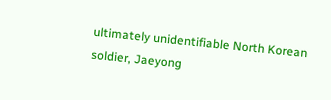ultimately unidentifiable North Korean soldier, Jaeyong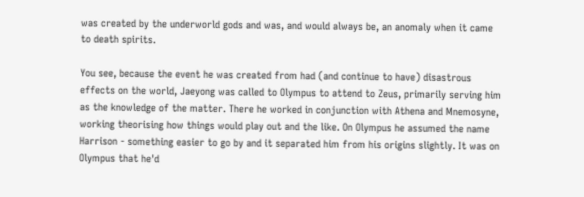was created by the underworld gods and was, and would always be, an anomaly when it came to death spirits.

You see, because the event he was created from had (and continue to have) disastrous effects on the world, Jaeyong was called to Olympus to attend to Zeus, primarily serving him as the knowledge of the matter. There he worked in conjunction with Athena and Mnemosyne, working theorising how things would play out and the like. On Olympus he assumed the name Harrison - something easier to go by and it separated him from his origins slightly. It was on Olympus that he'd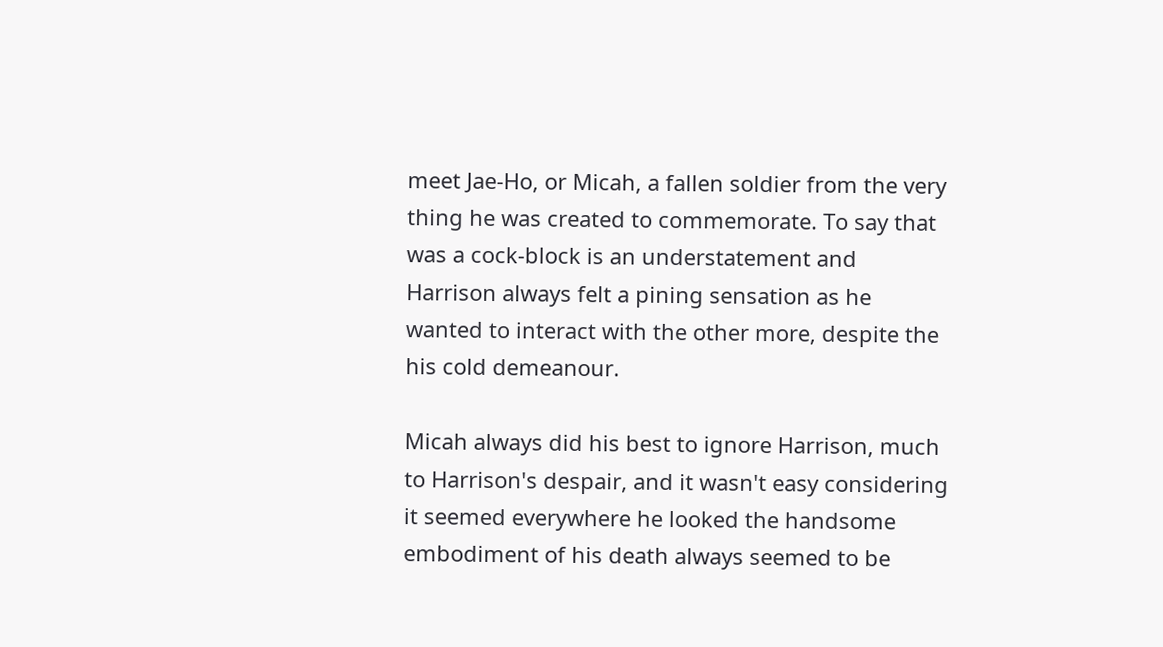meet Jae-Ho, or Micah, a fallen soldier from the very thing he was created to commemorate. To say that was a cock-block is an understatement and Harrison always felt a pining sensation as he wanted to interact with the other more, despite the his cold demeanour.

Micah always did his best to ignore Harrison, much to Harrison's despair, and it wasn't easy considering it seemed everywhere he looked the handsome embodiment of his death always seemed to be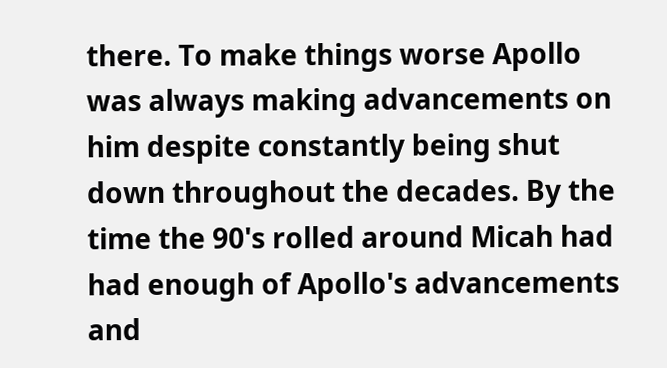there. To make things worse Apollo was always making advancements on him despite constantly being shut down throughout the decades. By the time the 90's rolled around Micah had had enough of Apollo's advancements and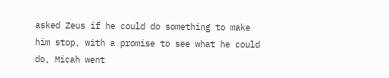asked Zeus if he could do something to make him stop, with a promise to see what he could do, Micah went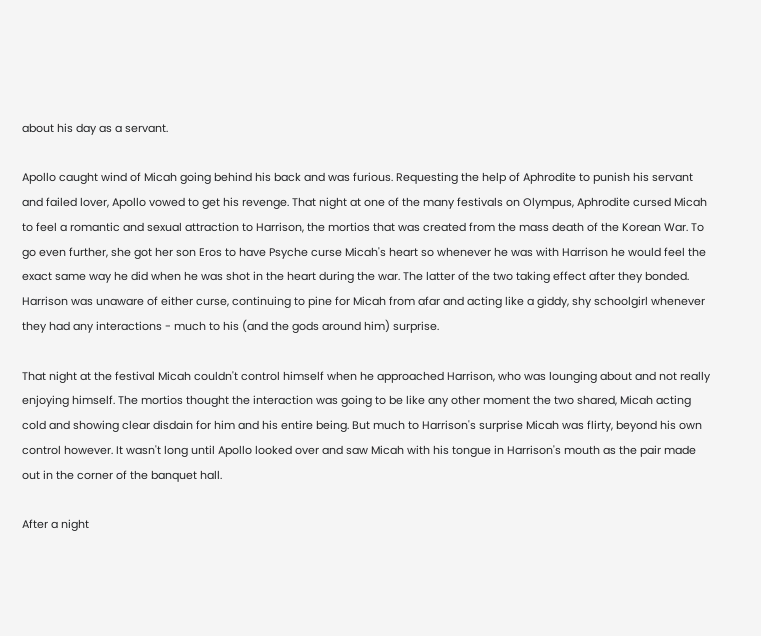about his day as a servant.

Apollo caught wind of Micah going behind his back and was furious. Requesting the help of Aphrodite to punish his servant and failed lover, Apollo vowed to get his revenge. That night at one of the many festivals on Olympus, Aphrodite cursed Micah to feel a romantic and sexual attraction to Harrison, the mortios that was created from the mass death of the Korean War. To go even further, she got her son Eros to have Psyche curse Micah's heart so whenever he was with Harrison he would feel the exact same way he did when he was shot in the heart during the war. The latter of the two taking effect after they bonded. Harrison was unaware of either curse, continuing to pine for Micah from afar and acting like a giddy, shy schoolgirl whenever they had any interactions - much to his (and the gods around him) surprise.

That night at the festival Micah couldn't control himself when he approached Harrison, who was lounging about and not really enjoying himself. The mortios thought the interaction was going to be like any other moment the two shared, Micah acting cold and showing clear disdain for him and his entire being. But much to Harrison's surprise Micah was flirty, beyond his own control however. It wasn't long until Apollo looked over and saw Micah with his tongue in Harrison's mouth as the pair made out in the corner of the banquet hall.

After a night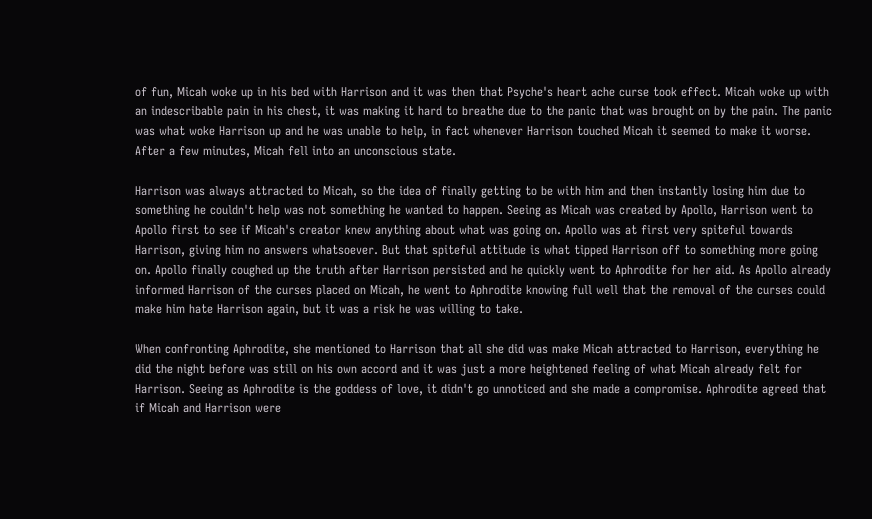of fun, Micah woke up in his bed with Harrison and it was then that Psyche's heart ache curse took effect. Micah woke up with an indescribable pain in his chest, it was making it hard to breathe due to the panic that was brought on by the pain. The panic was what woke Harrison up and he was unable to help, in fact whenever Harrison touched Micah it seemed to make it worse. After a few minutes, Micah fell into an unconscious state.

Harrison was always attracted to Micah, so the idea of finally getting to be with him and then instantly losing him due to something he couldn't help was not something he wanted to happen. Seeing as Micah was created by Apollo, Harrison went to Apollo first to see if Micah's creator knew anything about what was going on. Apollo was at first very spiteful towards Harrison, giving him no answers whatsoever. But that spiteful attitude is what tipped Harrison off to something more going on. Apollo finally coughed up the truth after Harrison persisted and he quickly went to Aphrodite for her aid. As Apollo already informed Harrison of the curses placed on Micah, he went to Aphrodite knowing full well that the removal of the curses could make him hate Harrison again, but it was a risk he was willing to take.

When confronting Aphrodite, she mentioned to Harrison that all she did was make Micah attracted to Harrison, everything he did the night before was still on his own accord and it was just a more heightened feeling of what Micah already felt for Harrison. Seeing as Aphrodite is the goddess of love, it didn't go unnoticed and she made a compromise. Aphrodite agreed that if Micah and Harrison were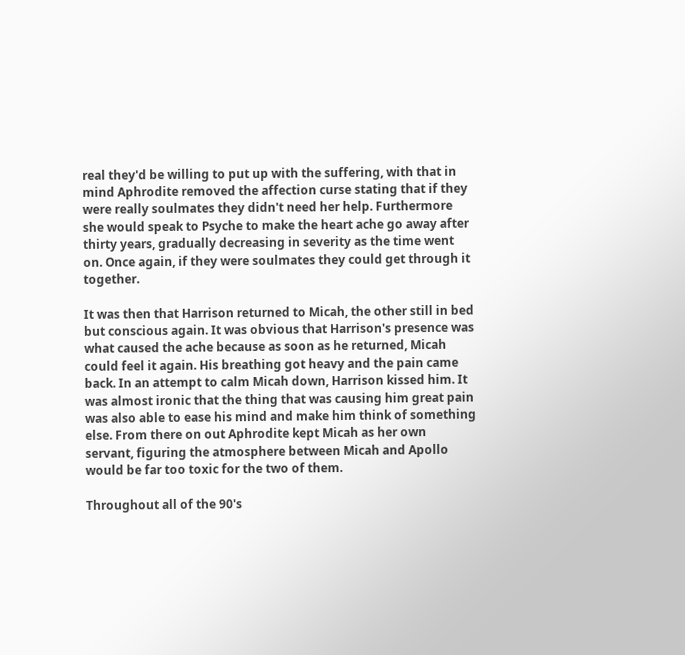real they'd be willing to put up with the suffering, with that in mind Aphrodite removed the affection curse stating that if they were really soulmates they didn't need her help. Furthermore she would speak to Psyche to make the heart ache go away after thirty years, gradually decreasing in severity as the time went on. Once again, if they were soulmates they could get through it together.

It was then that Harrison returned to Micah, the other still in bed but conscious again. It was obvious that Harrison's presence was what caused the ache because as soon as he returned, Micah could feel it again. His breathing got heavy and the pain came back. In an attempt to calm Micah down, Harrison kissed him. It was almost ironic that the thing that was causing him great pain was also able to ease his mind and make him think of something else. From there on out Aphrodite kept Micah as her own servant, figuring the atmosphere between Micah and Apollo would be far too toxic for the two of them.

Throughout all of the 90's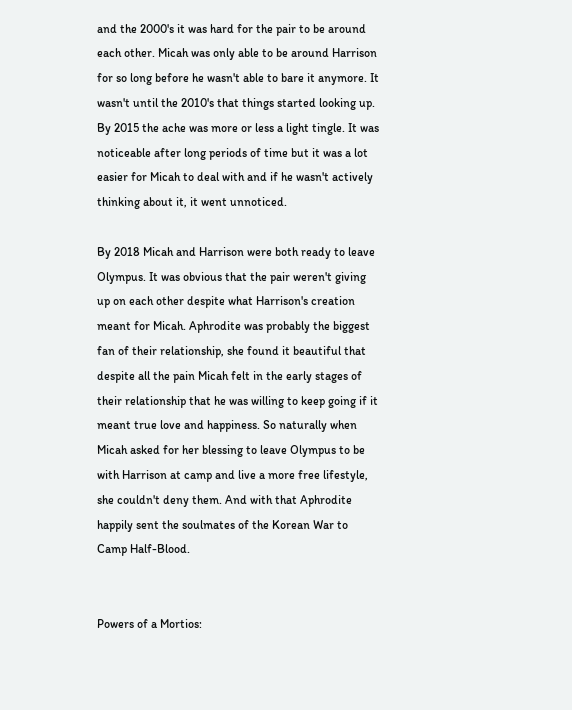and the 2000's it was hard for the pair to be around each other. Micah was only able to be around Harrison for so long before he wasn't able to bare it anymore. It wasn't until the 2010's that things started looking up. By 2015 the ache was more or less a light tingle. It was noticeable after long periods of time but it was a lot easier for Micah to deal with and if he wasn't actively thinking about it, it went unnoticed.

By 2018 Micah and Harrison were both ready to leave Olympus. It was obvious that the pair weren't giving up on each other despite what Harrison's creation meant for Micah. Aphrodite was probably the biggest fan of their relationship, she found it beautiful that despite all the pain Micah felt in the early stages of their relationship that he was willing to keep going if it meant true love and happiness. So naturally when Micah asked for her blessing to leave Olympus to be with Harrison at camp and live a more free lifestyle, she couldn't deny them. And with that Aphrodite happily sent the soulmates of the Korean War to Camp Half-Blood.


Powers of a Mortios: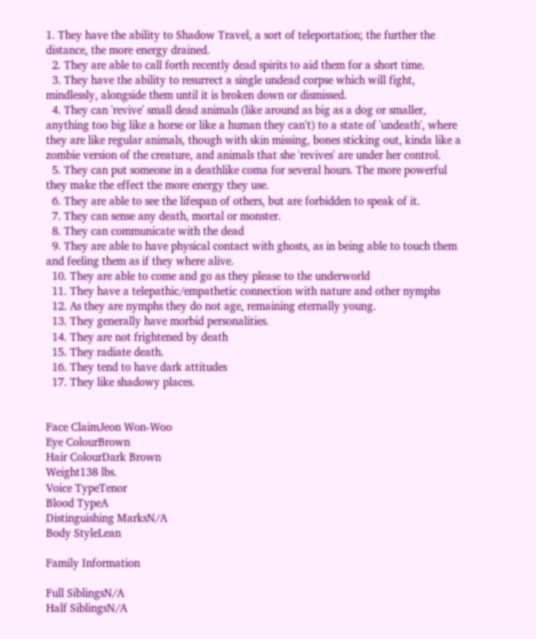1. They have the ability to Shadow Travel, a sort of teleportation; the further the distance, the more energy drained.
  2. They are able to call forth recently dead spirits to aid them for a short time.
  3. They have the ability to resurrect a single undead corpse which will fight, mindlessly, alongside them until it is broken down or dismissed.
  4. They can 'revive' small dead animals (like around as big as a dog or smaller, anything too big like a horse or like a human they can't) to a state of 'undeath', where they are like regular animals, though with skin missing, bones sticking out, kinda like a zombie version of the creature, and animals that she 'revives' are under her control.
  5. They can put someone in a deathlike coma for several hours. The more powerful they make the effect the more energy they use.
  6. They are able to see the lifespan of others, but are forbidden to speak of it.
  7. They can sense any death, mortal or monster.
  8. They can communicate with the dead
  9. They are able to have physical contact with ghosts, as in being able to touch them and feeling them as if they where alive.
  10. They are able to come and go as they please to the underworld
  11. They have a telepathic/empathetic connection with nature and other nymphs
  12. As they are nymphs they do not age, remaining eternally young.
  13. They generally have morbid personalities.
  14. They are not frightened by death
  15. They radiate death.
  16. They tend to have dark attitudes
  17. They like shadowy places.


Face ClaimJeon Won-Woo
Eye ColourBrown
Hair ColourDark Brown
Weight138 lbs.
Voice TypeTenor
Blood TypeA
Distinguishing MarksN/A
Body StyleLean

Family Information

Full SiblingsN/A
Half SiblingsN/A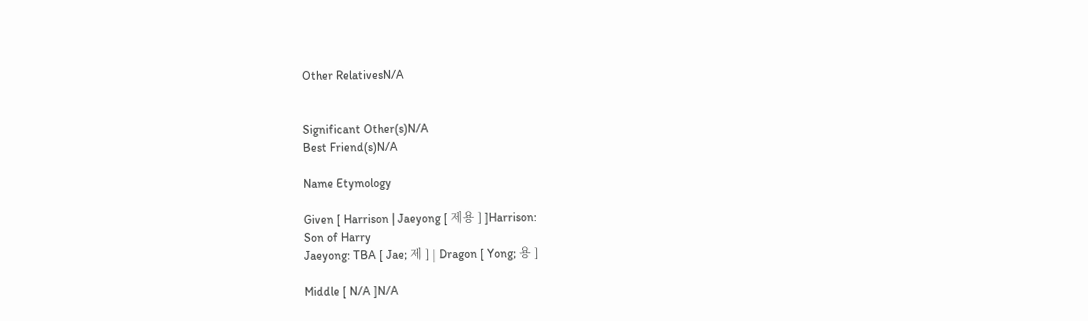Other RelativesN/A


Significant Other(s)N/A
Best Friend(s)N/A

Name Etymology

Given [ Harrison | Jaeyong [ 제용 ] ]Harrison:
Son of Harry
Jaeyong: TBA [ Jae; 제 ] | Dragon [ Yong; 용 ]

Middle [ N/A ]N/A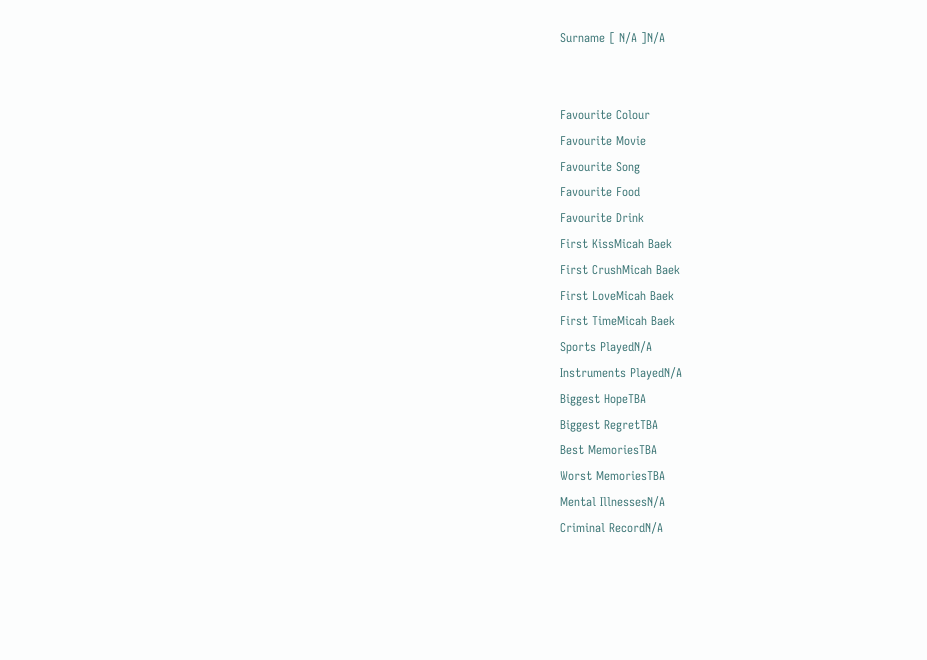Surname [ N/A ]N/A


Favourite Colour
Favourite Movie
Favourite Song
Favourite Food
Favourite Drink
First KissMicah Baek
First CrushMicah Baek
First LoveMicah Baek
First TimeMicah Baek
Sports PlayedN/A
Instruments PlayedN/A
Biggest HopeTBA
Biggest RegretTBA
Best MemoriesTBA
Worst MemoriesTBA
Mental IllnessesN/A
Criminal RecordN/A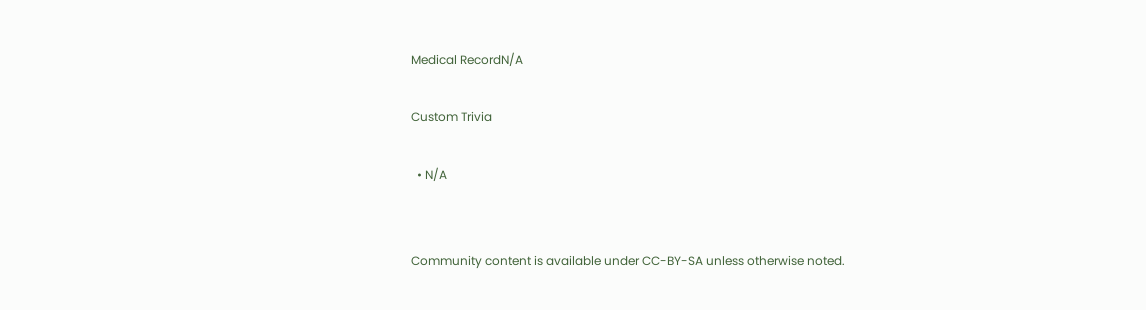Medical RecordN/A

Custom Trivia

  • N/A


Community content is available under CC-BY-SA unless otherwise noted.